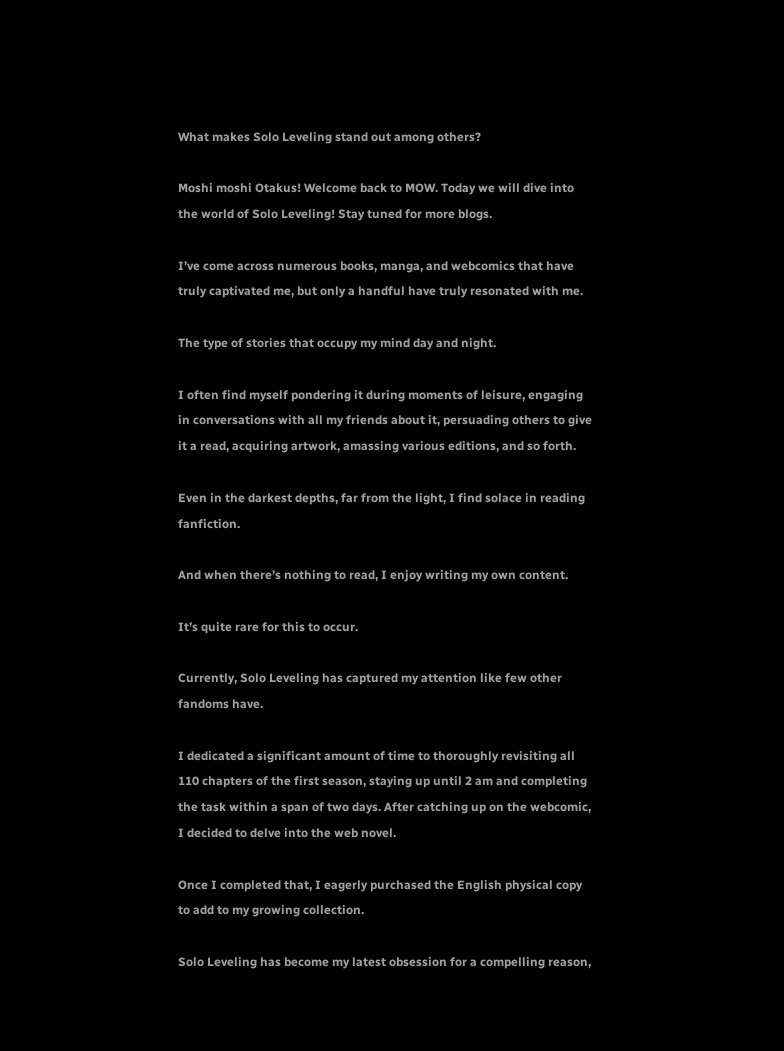What makes Solo Leveling stand out among others?

Moshi moshi Otakus! Welcome back to MOW. Today we will dive into the world of Solo Leveling! Stay tuned for more blogs.

I’ve come across numerous books, manga, and webcomics that have truly captivated me, but only a handful have truly resonated with me.

The type of stories that occupy my mind day and night.

I often find myself pondering it during moments of leisure, engaging in conversations with all my friends about it, persuading others to give it a read, acquiring artwork, amassing various editions, and so forth.

Even in the darkest depths, far from the light, I find solace in reading fanfiction.

And when there’s nothing to read, I enjoy writing my own content.

It’s quite rare for this to occur.

Currently, Solo Leveling has captured my attention like few other fandoms have.

I dedicated a significant amount of time to thoroughly revisiting all 110 chapters of the first season, staying up until 2 am and completing the task within a span of two days. After catching up on the webcomic, I decided to delve into the web novel.

Once I completed that, I eagerly purchased the English physical copy to add to my growing collection.

Solo Leveling has become my latest obsession for a compelling reason,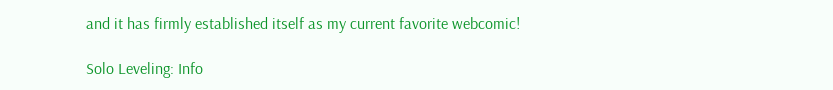and it has firmly established itself as my current favorite webcomic!

Solo Leveling: Info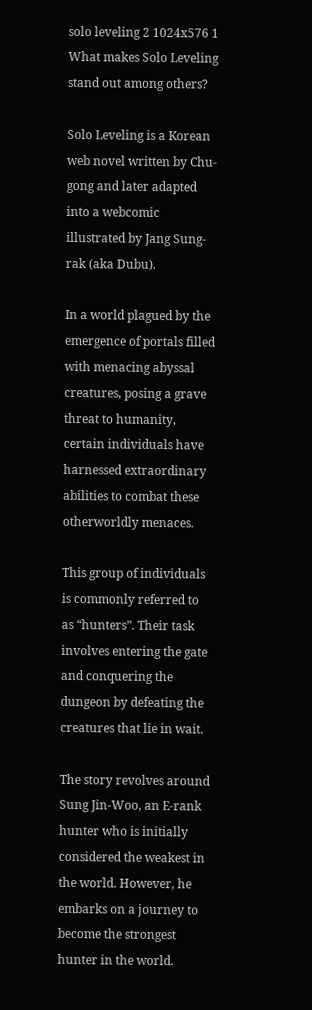solo leveling 2 1024x576 1 What makes Solo Leveling stand out among others?

Solo Leveling is a Korean web novel written by Chu-gong and later adapted into a webcomic illustrated by Jang Sung-rak (aka Dubu).

In a world plagued by the emergence of portals filled with menacing abyssal creatures, posing a grave threat to humanity, certain individuals have harnessed extraordinary abilities to combat these otherworldly menaces.

This group of individuals is commonly referred to as “hunters”. Their task involves entering the gate and conquering the dungeon by defeating the creatures that lie in wait.

The story revolves around Sung Jin-Woo, an E-rank hunter who is initially considered the weakest in the world. However, he embarks on a journey to become the strongest hunter in the world.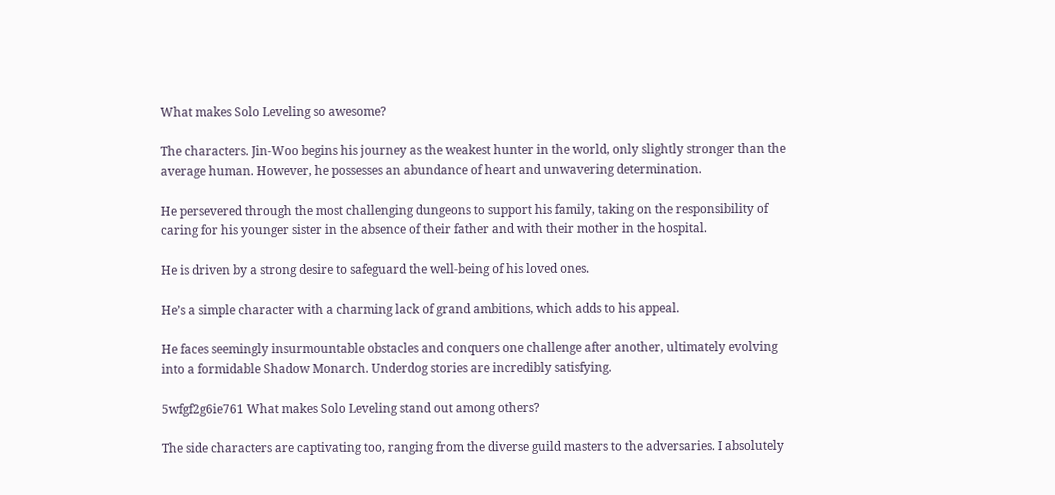What makes Solo Leveling so awesome?

The characters. Jin-Woo begins his journey as the weakest hunter in the world, only slightly stronger than the average human. However, he possesses an abundance of heart and unwavering determination.

He persevered through the most challenging dungeons to support his family, taking on the responsibility of caring for his younger sister in the absence of their father and with their mother in the hospital.

He is driven by a strong desire to safeguard the well-being of his loved ones.

He’s a simple character with a charming lack of grand ambitions, which adds to his appeal.

He faces seemingly insurmountable obstacles and conquers one challenge after another, ultimately evolving into a formidable Shadow Monarch. Underdog stories are incredibly satisfying.

5wfgf2g6ie761 What makes Solo Leveling stand out among others?

The side characters are captivating too, ranging from the diverse guild masters to the adversaries. I absolutely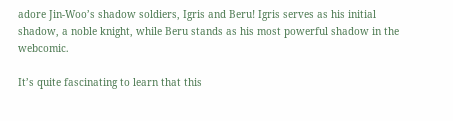adore Jin-Woo’s shadow soldiers, Igris and Beru! Igris serves as his initial shadow, a noble knight, while Beru stands as his most powerful shadow in the webcomic.

It’s quite fascinating to learn that this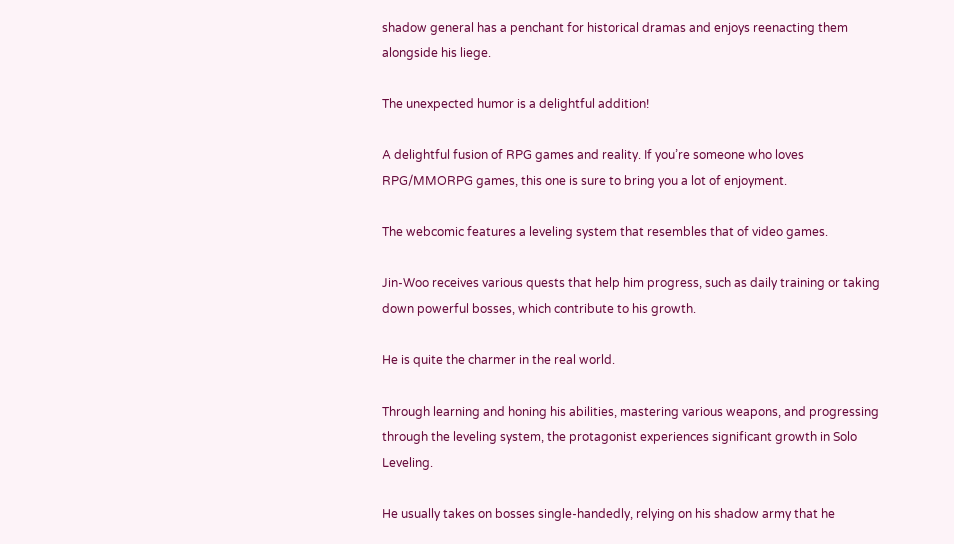shadow general has a penchant for historical dramas and enjoys reenacting them alongside his liege.

The unexpected humor is a delightful addition!

A delightful fusion of RPG games and reality. If you’re someone who loves RPG/MMORPG games, this one is sure to bring you a lot of enjoyment.

The webcomic features a leveling system that resembles that of video games.

Jin-Woo receives various quests that help him progress, such as daily training or taking down powerful bosses, which contribute to his growth.

He is quite the charmer in the real world.

Through learning and honing his abilities, mastering various weapons, and progressing through the leveling system, the protagonist experiences significant growth in Solo Leveling.

He usually takes on bosses single-handedly, relying on his shadow army that he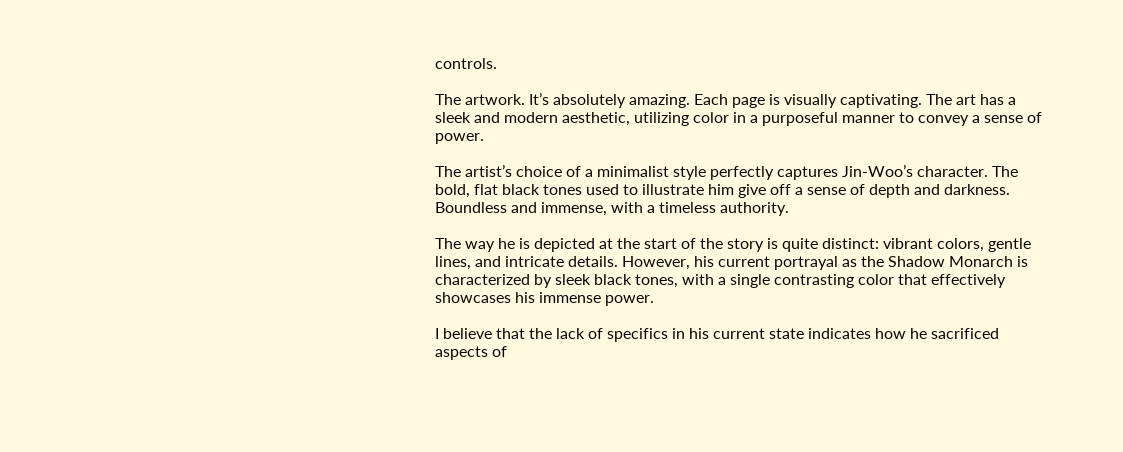controls.

The artwork. It’s absolutely amazing. Each page is visually captivating. The art has a sleek and modern aesthetic, utilizing color in a purposeful manner to convey a sense of power.

The artist’s choice of a minimalist style perfectly captures Jin-Woo’s character. The bold, flat black tones used to illustrate him give off a sense of depth and darkness. Boundless and immense, with a timeless authority.

The way he is depicted at the start of the story is quite distinct: vibrant colors, gentle lines, and intricate details. However, his current portrayal as the Shadow Monarch is characterized by sleek black tones, with a single contrasting color that effectively showcases his immense power.

I believe that the lack of specifics in his current state indicates how he sacrificed aspects of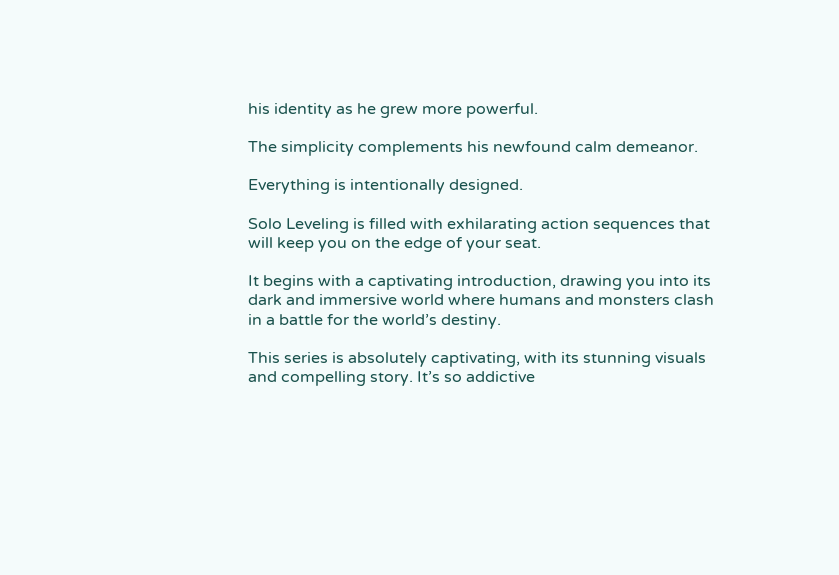his identity as he grew more powerful.

The simplicity complements his newfound calm demeanor.

Everything is intentionally designed.

Solo Leveling is filled with exhilarating action sequences that will keep you on the edge of your seat.

It begins with a captivating introduction, drawing you into its dark and immersive world where humans and monsters clash in a battle for the world’s destiny.

This series is absolutely captivating, with its stunning visuals and compelling story. It’s so addictive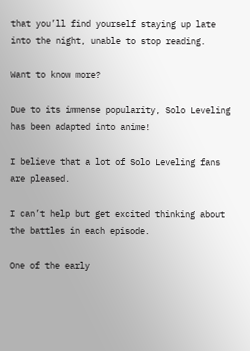that you’ll find yourself staying up late into the night, unable to stop reading.

Want to know more?

Due to its immense popularity, Solo Leveling has been adapted into anime!

I believe that a lot of Solo Leveling fans are pleased.

I can’t help but get excited thinking about the battles in each episode.

One of the early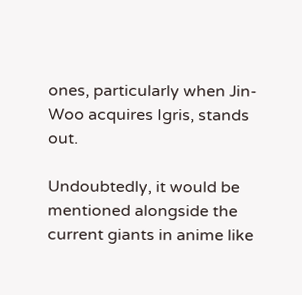ones, particularly when Jin-Woo acquires Igris, stands out.

Undoubtedly, it would be mentioned alongside the current giants in anime like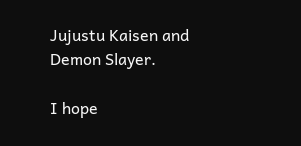Jujustu Kaisen and Demon Slayer.

I hope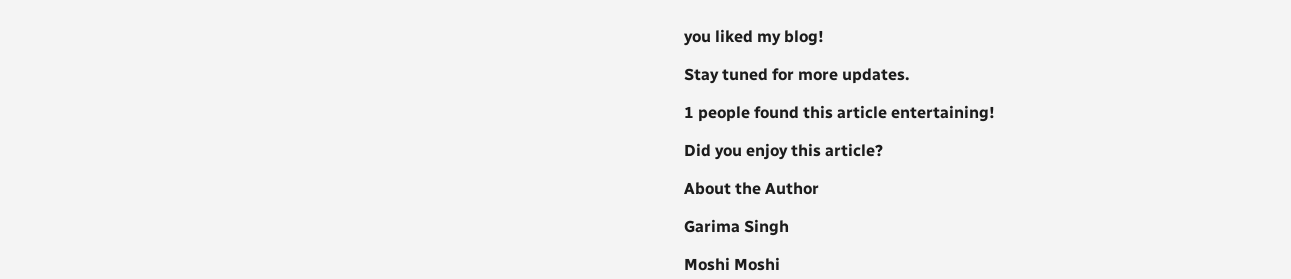you liked my blog!

Stay tuned for more updates.

1 people found this article entertaining!

Did you enjoy this article?

About the Author

Garima Singh

Moshi Moshi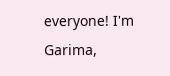everyone! I'm Garima,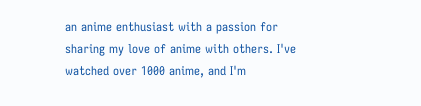an anime enthusiast with a passion for sharing my love of anime with others. I've watched over 1000 anime, and I'm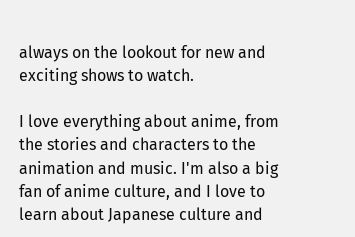always on the lookout for new and exciting shows to watch.

I love everything about anime, from the stories and characters to the animation and music. I'm also a big fan of anime culture, and I love to learn about Japanese culture and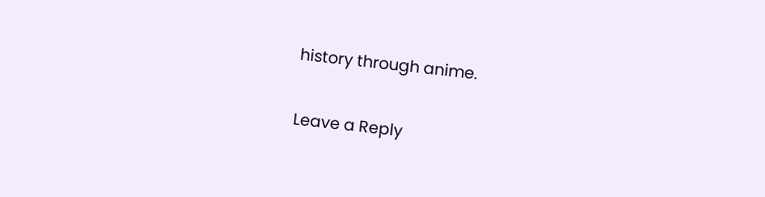history through anime.

Leave a Reply